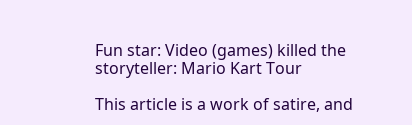Fun star: Video (games) killed the storyteller: Mario Kart Tour

This article is a work of satire, and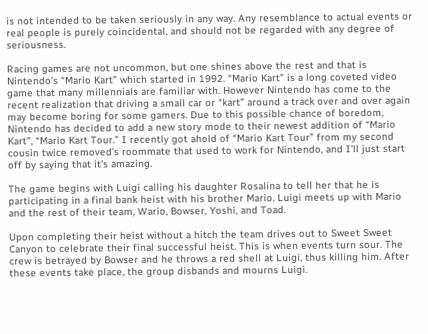is not intended to be taken seriously in any way. Any resemblance to actual events or real people is purely coincidental, and should not be regarded with any degree of seriousness.

Racing games are not uncommon, but one shines above the rest and that is Nintendo’s “Mario Kart” which started in 1992. “Mario Kart” is a long coveted video game that many millennials are familiar with. However Nintendo has come to the recent realization that driving a small car or “kart” around a track over and over again may become boring for some gamers. Due to this possible chance of boredom, Nintendo has decided to add a new story mode to their newest addition of “Mario Kart”, “Mario Kart Tour.” I recently got ahold of “Mario Kart Tour” from my second cousin twice removed’s roommate that used to work for Nintendo, and I’ll just start off by saying that it’s amazing.

The game begins with Luigi calling his daughter Rosalina to tell her that he is participating in a final bank heist with his brother Mario. Luigi meets up with Mario and the rest of their team, Wario, Bowser, Yoshi, and Toad.

Upon completing their heist without a hitch the team drives out to Sweet Sweet Canyon to celebrate their final successful heist. This is when events turn sour. The crew is betrayed by Bowser and he throws a red shell at Luigi, thus killing him. After these events take place, the group disbands and mourns Luigi.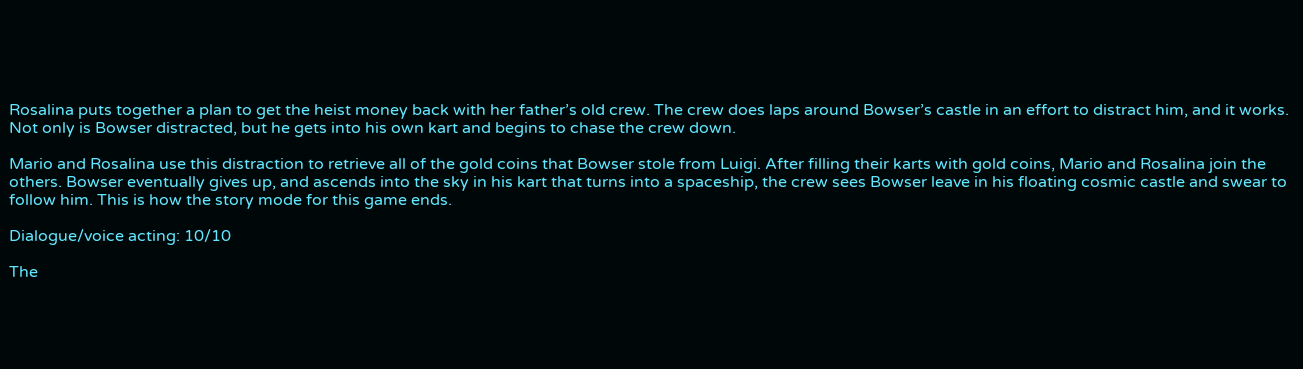Rosalina puts together a plan to get the heist money back with her father’s old crew. The crew does laps around Bowser’s castle in an effort to distract him, and it works. Not only is Bowser distracted, but he gets into his own kart and begins to chase the crew down.

Mario and Rosalina use this distraction to retrieve all of the gold coins that Bowser stole from Luigi. After filling their karts with gold coins, Mario and Rosalina join the others. Bowser eventually gives up, and ascends into the sky in his kart that turns into a spaceship, the crew sees Bowser leave in his floating cosmic castle and swear to follow him. This is how the story mode for this game ends.

Dialogue/voice acting: 10/10

The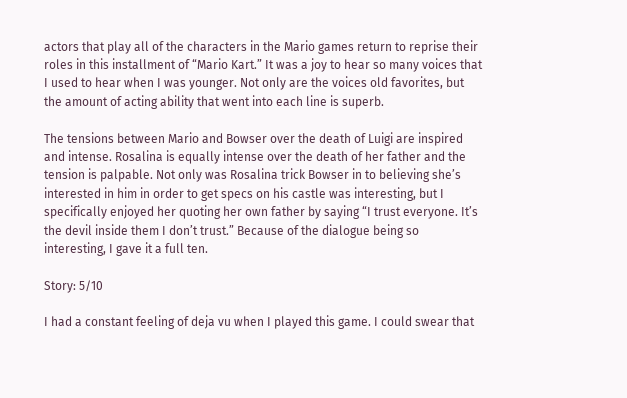actors that play all of the characters in the Mario games return to reprise their roles in this installment of “Mario Kart.” It was a joy to hear so many voices that I used to hear when I was younger. Not only are the voices old favorites, but the amount of acting ability that went into each line is superb.

The tensions between Mario and Bowser over the death of Luigi are inspired and intense. Rosalina is equally intense over the death of her father and the tension is palpable. Not only was Rosalina trick Bowser in to believing she’s interested in him in order to get specs on his castle was interesting, but I specifically enjoyed her quoting her own father by saying “I trust everyone. It’s the devil inside them I don’t trust.” Because of the dialogue being so interesting, I gave it a full ten.

Story: 5/10

I had a constant feeling of deja vu when I played this game. I could swear that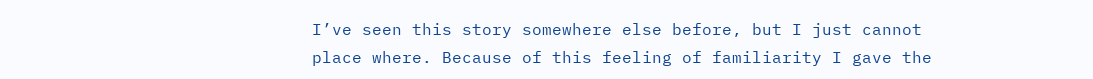I’ve seen this story somewhere else before, but I just cannot place where. Because of this feeling of familiarity I gave the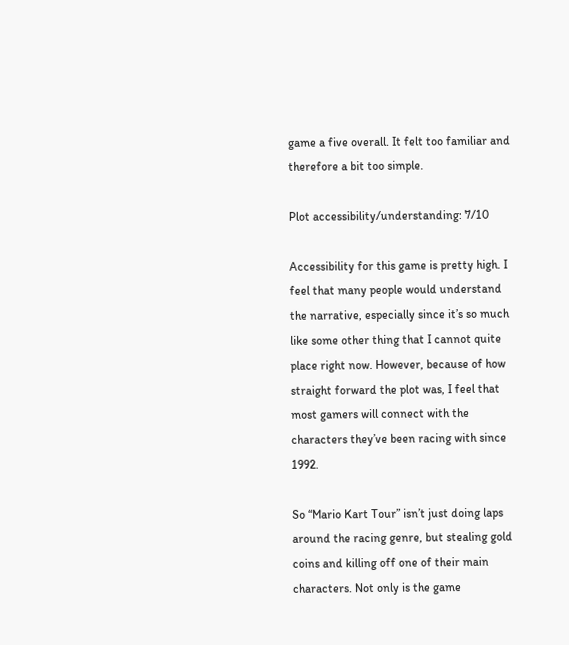game a five overall. It felt too familiar and therefore a bit too simple.

Plot accessibility/understanding: 7/10

Accessibility for this game is pretty high. I feel that many people would understand the narrative, especially since it’s so much like some other thing that I cannot quite place right now. However, because of how straight forward the plot was, I feel that most gamers will connect with the characters they’ve been racing with since 1992.

So “Mario Kart Tour” isn’t just doing laps around the racing genre, but stealing gold coins and killing off one of their main characters. Not only is the game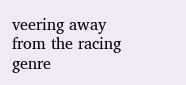veering away from the racing genre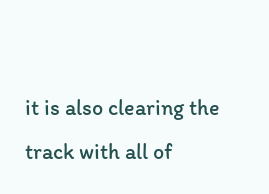it is also clearing the track with all of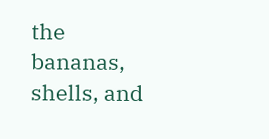the bananas, shells, and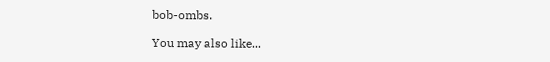bob-ombs.

You may also like...